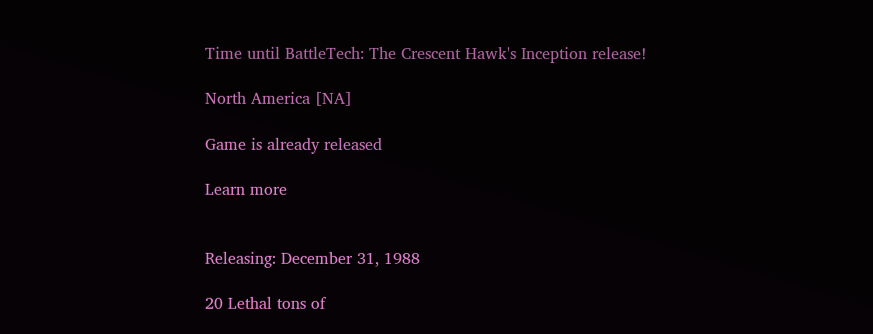Time until BattleTech: The Crescent Hawk's Inception release!

North America [NA]

Game is already released

Learn more


Releasing: December 31, 1988

20 Lethal tons of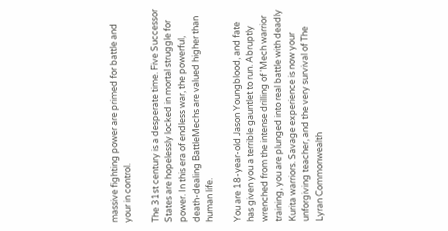massive fighting power are primed for battle and your in control.

The 31st century is a desperate time. Five Successor States are hopelessly locked in mortal struggle for power. In this era of endless war, the powerful, death-dealing BattleMechs are valued higher than human life.

You are 18-year-old Jason Youngblood, and fate has given you a terrible gauntlet to run. Abruptly wrenched from the intense drilling of 'Mech warrior training, you are plunged into real battle with deadly Kurita warriors. Savage experience is now your unforgiving teacher, and the very survival of The Lyran Commonwealth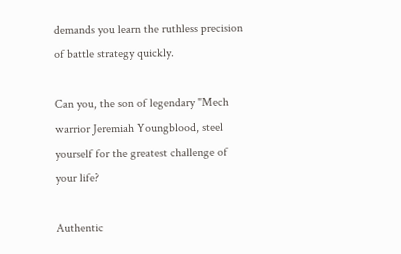demands you learn the ruthless precision of battle strategy quickly.

Can you, the son of legendary "Mech warrior Jeremiah Youngblood, steel yourself for the greatest challenge of your life?

Authentic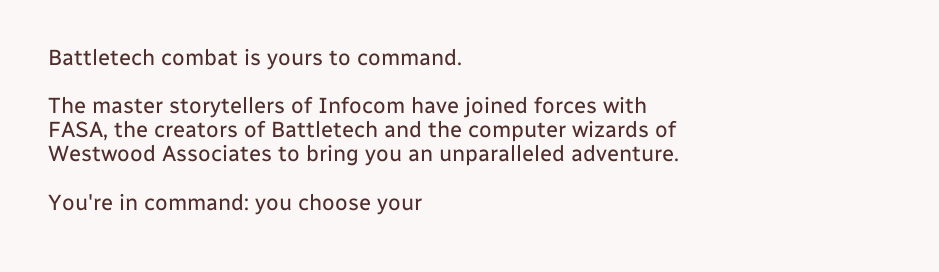Battletech combat is yours to command.

The master storytellers of Infocom have joined forces with FASA, the creators of Battletech and the computer wizards of Westwood Associates to bring you an unparalleled adventure.

You're in command: you choose your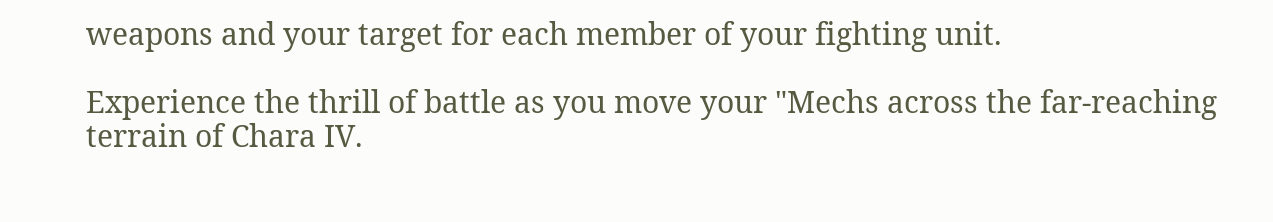weapons and your target for each member of your fighting unit.

Experience the thrill of battle as you move your "Mechs across the far-reaching terrain of Chara IV.